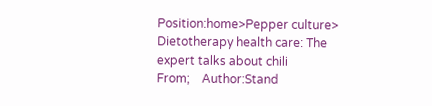Position:home>Pepper culture>
Dietotherapy health care: The expert talks about chili
From;    Author:Stand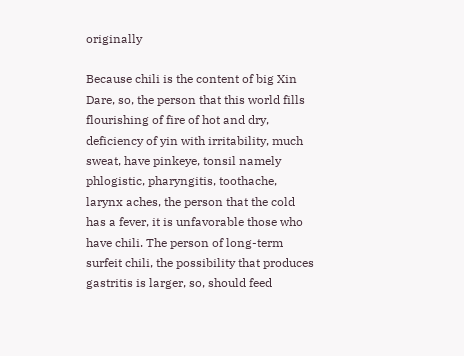originally

Because chili is the content of big Xin Dare, so, the person that this world fills flourishing of fire of hot and dry, deficiency of yin with irritability, much sweat, have pinkeye, tonsil namely phlogistic, pharyngitis, toothache, larynx aches, the person that the cold has a fever, it is unfavorable those who have chili. The person of long-term surfeit chili, the possibility that produces gastritis is larger, so, should feed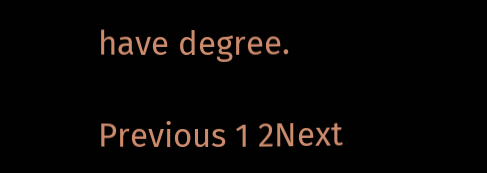have degree.

Previous 1 2Next